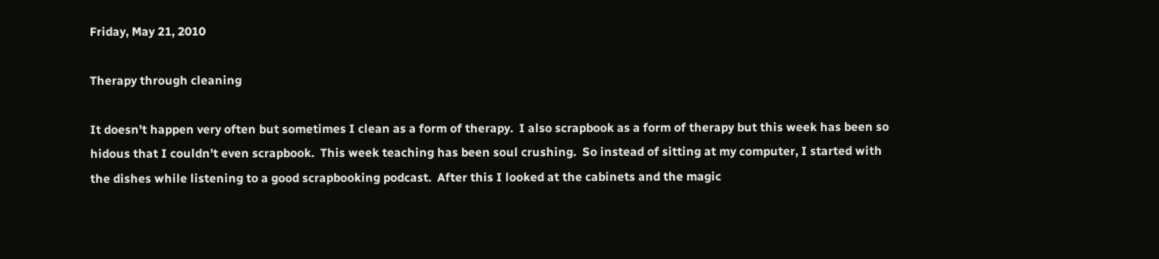Friday, May 21, 2010

Therapy through cleaning

It doesn't happen very often but sometimes I clean as a form of therapy.  I also scrapbook as a form of therapy but this week has been so hidous that I couldn't even scrapbook.  This week teaching has been soul crushing.  So instead of sitting at my computer, I started with the dishes while listening to a good scrapbooking podcast.  After this I looked at the cabinets and the magic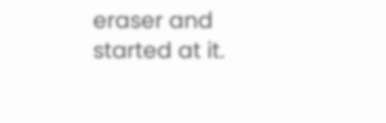eraser and started at it.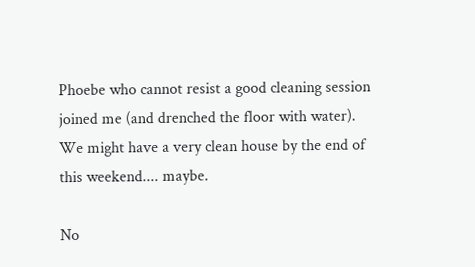Phoebe who cannot resist a good cleaning session joined me (and drenched the floor with water).  We might have a very clean house by the end of this weekend.... maybe.

No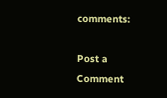comments:

Post a Comment